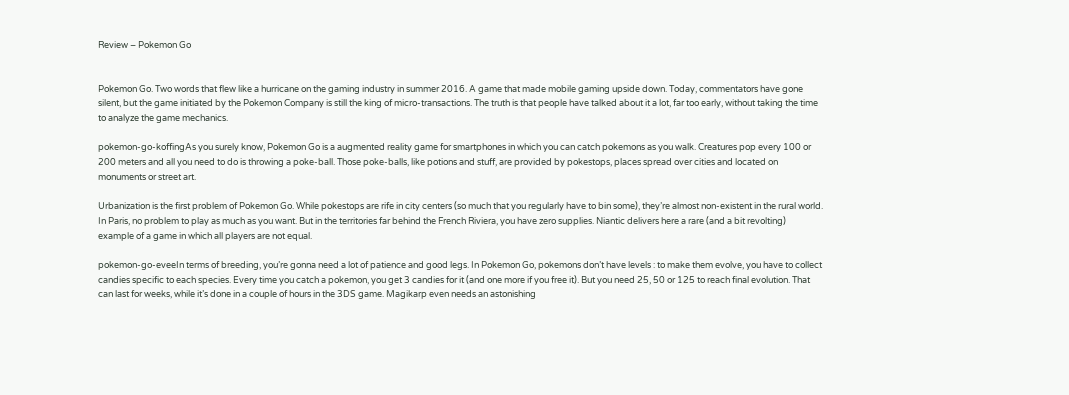Review – Pokemon Go


Pokemon Go. Two words that flew like a hurricane on the gaming industry in summer 2016. A game that made mobile gaming upside down. Today, commentators have gone silent, but the game initiated by the Pokemon Company is still the king of micro-transactions. The truth is that people have talked about it a lot, far too early, without taking the time to analyze the game mechanics.

pokemon-go-koffingAs you surely know, Pokemon Go is a augmented reality game for smartphones in which you can catch pokemons as you walk. Creatures pop every 100 or 200 meters and all you need to do is throwing a poke-ball. Those poke-balls, like potions and stuff, are provided by pokestops, places spread over cities and located on monuments or street art.

Urbanization is the first problem of Pokemon Go. While pokestops are rife in city centers (so much that you regularly have to bin some), they’re almost non-existent in the rural world. In Paris, no problem to play as much as you want. But in the territories far behind the French Riviera, you have zero supplies. Niantic delivers here a rare (and a bit revolting) example of a game in which all players are not equal.

pokemon-go-eveeIn terms of breeding, you’re gonna need a lot of patience and good legs. In Pokemon Go, pokemons don’t have levels : to make them evolve, you have to collect candies specific to each species. Every time you catch a pokemon, you get 3 candies for it (and one more if you free it). But you need 25, 50 or 125 to reach final evolution. That can last for weeks, while it’s done in a couple of hours in the 3DS game. Magikarp even needs an astonishing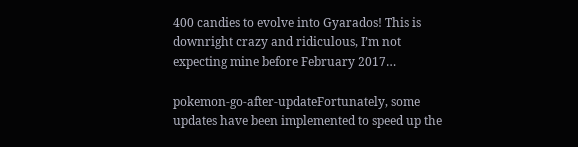400 candies to evolve into Gyarados! This is downright crazy and ridiculous, I’m not expecting mine before February 2017…

pokemon-go-after-updateFortunately, some updates have been implemented to speed up the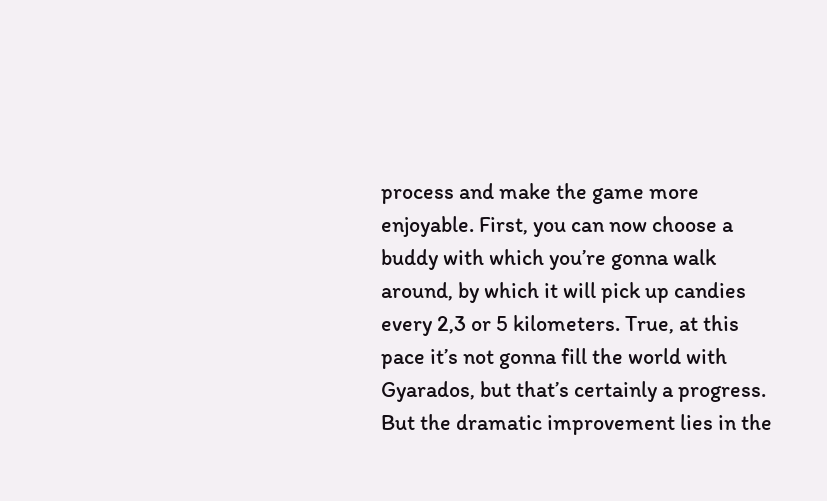process and make the game more enjoyable. First, you can now choose a buddy with which you’re gonna walk around, by which it will pick up candies every 2,3 or 5 kilometers. True, at this pace it’s not gonna fill the world with Gyarados, but that’s certainly a progress. But the dramatic improvement lies in the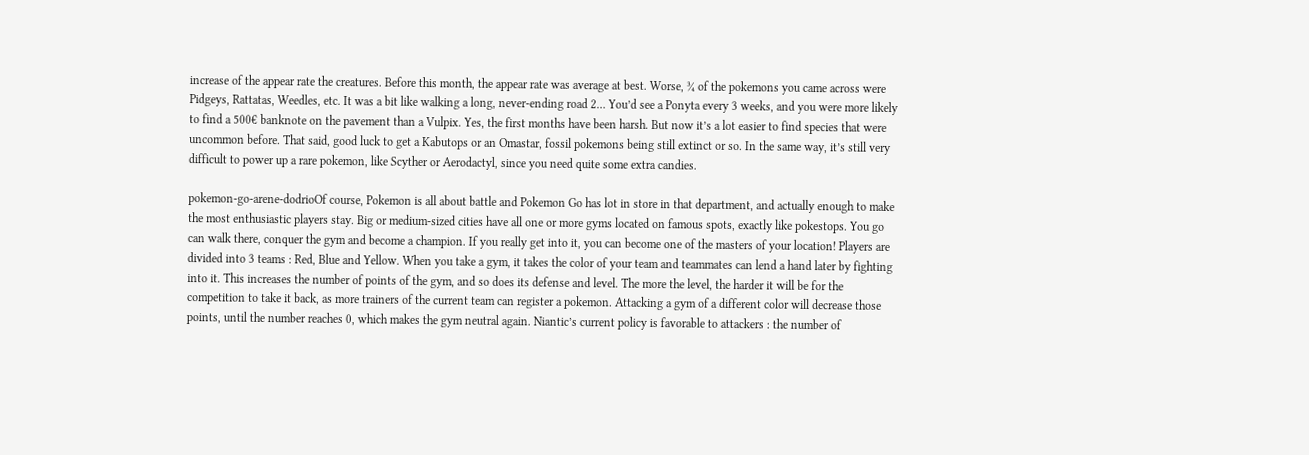increase of the appear rate the creatures. Before this month, the appear rate was average at best. Worse, ¾ of the pokemons you came across were Pidgeys, Rattatas, Weedles, etc. It was a bit like walking a long, never-ending road 2… You’d see a Ponyta every 3 weeks, and you were more likely to find a 500€ banknote on the pavement than a Vulpix. Yes, the first months have been harsh. But now it’s a lot easier to find species that were uncommon before. That said, good luck to get a Kabutops or an Omastar, fossil pokemons being still extinct or so. In the same way, it’s still very difficult to power up a rare pokemon, like Scyther or Aerodactyl, since you need quite some extra candies.

pokemon-go-arene-dodrioOf course, Pokemon is all about battle and Pokemon Go has lot in store in that department, and actually enough to make the most enthusiastic players stay. Big or medium-sized cities have all one or more gyms located on famous spots, exactly like pokestops. You go can walk there, conquer the gym and become a champion. If you really get into it, you can become one of the masters of your location! Players are divided into 3 teams : Red, Blue and Yellow. When you take a gym, it takes the color of your team and teammates can lend a hand later by fighting into it. This increases the number of points of the gym, and so does its defense and level. The more the level, the harder it will be for the competition to take it back, as more trainers of the current team can register a pokemon. Attacking a gym of a different color will decrease those points, until the number reaches 0, which makes the gym neutral again. Niantic’s current policy is favorable to attackers : the number of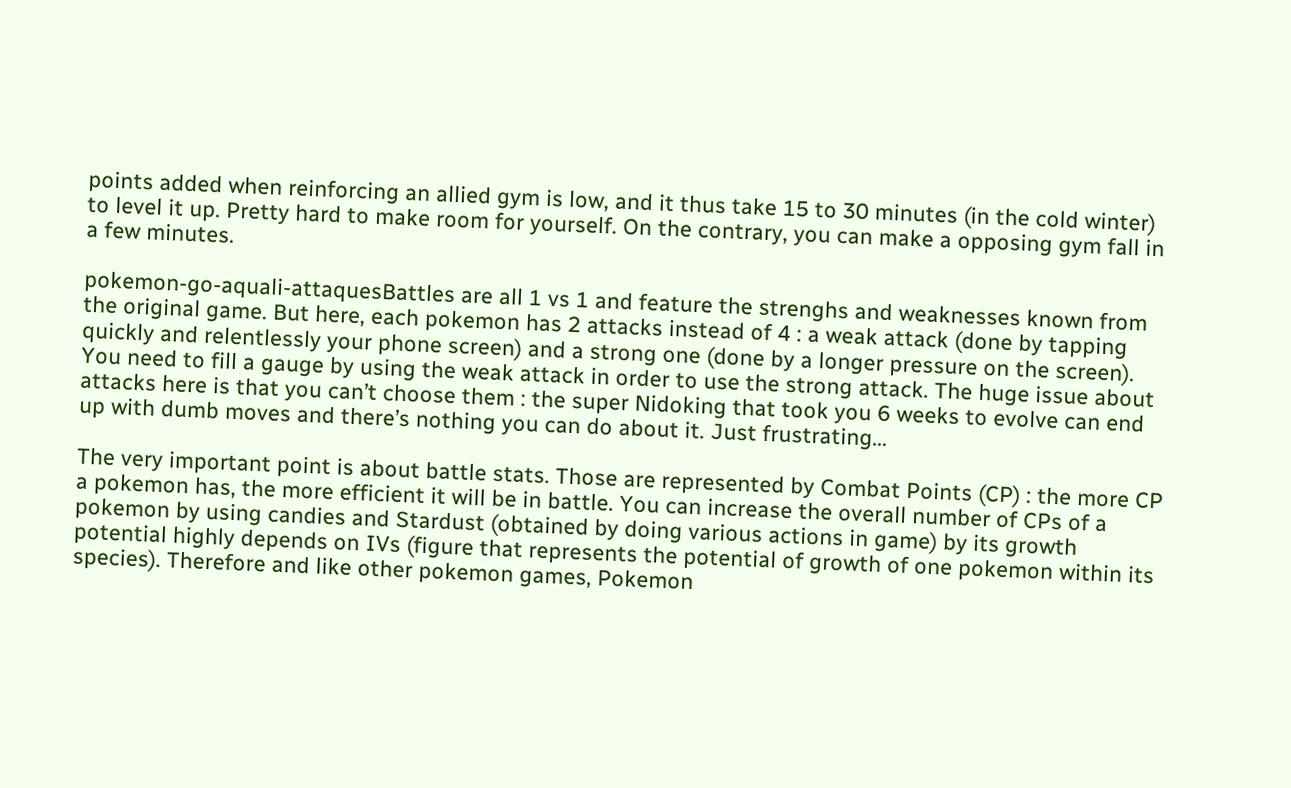points added when reinforcing an allied gym is low, and it thus take 15 to 30 minutes (in the cold winter) to level it up. Pretty hard to make room for yourself. On the contrary, you can make a opposing gym fall in a few minutes.

pokemon-go-aquali-attaquesBattles are all 1 vs 1 and feature the strenghs and weaknesses known from the original game. But here, each pokemon has 2 attacks instead of 4 : a weak attack (done by tapping quickly and relentlessly your phone screen) and a strong one (done by a longer pressure on the screen). You need to fill a gauge by using the weak attack in order to use the strong attack. The huge issue about attacks here is that you can’t choose them : the super Nidoking that took you 6 weeks to evolve can end up with dumb moves and there’s nothing you can do about it. Just frustrating…

The very important point is about battle stats. Those are represented by Combat Points (CP) : the more CP a pokemon has, the more efficient it will be in battle. You can increase the overall number of CPs of a pokemon by using candies and Stardust (obtained by doing various actions in game) by its growth potential highly depends on IVs (figure that represents the potential of growth of one pokemon within its species). Therefore and like other pokemon games, Pokemon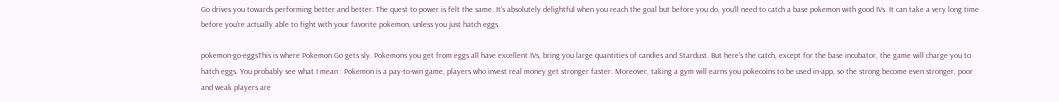Go drives you towards performing better and better. The quest to power is felt the same. It’s absolutely delightful when you reach the goal but before you do, you’ll need to catch a base pokemon with good IVs. It can take a very long time before you’re actually able to fight with your favorite pokemon, unless you just hatch eggs.

pokemon-go-eggsThis is where Pokemon Go gets sly. Pokemons you get from eggs all have excellent IVs, bring you large quantities of candies and Stardust. But here’s the catch, except for the base incubator, the game will charge you to hatch eggs. You probably see what I mean : Pokemon is a pay-to-win game, players who invest real money get stronger faster. Moreover, taking a gym will earns you pokecoins to be used in-app, so the strong become even stronger, poor and weak players are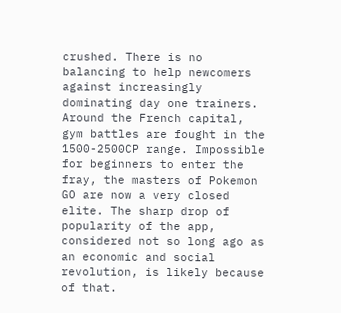crushed. There is no balancing to help newcomers against increasingly dominating day one trainers. Around the French capital, gym battles are fought in the 1500-2500CP range. Impossible for beginners to enter the fray, the masters of Pokemon GO are now a very closed elite. The sharp drop of popularity of the app, considered not so long ago as an economic and social revolution, is likely because of that.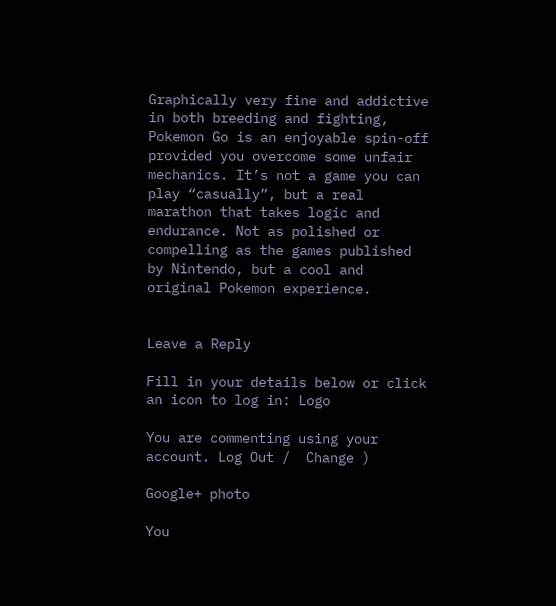Graphically very fine and addictive in both breeding and fighting, Pokemon Go is an enjoyable spin-off provided you overcome some unfair mechanics. It’s not a game you can play “casually”, but a real marathon that takes logic and endurance. Not as polished or compelling as the games published by Nintendo, but a cool and original Pokemon experience.


Leave a Reply

Fill in your details below or click an icon to log in: Logo

You are commenting using your account. Log Out /  Change )

Google+ photo

You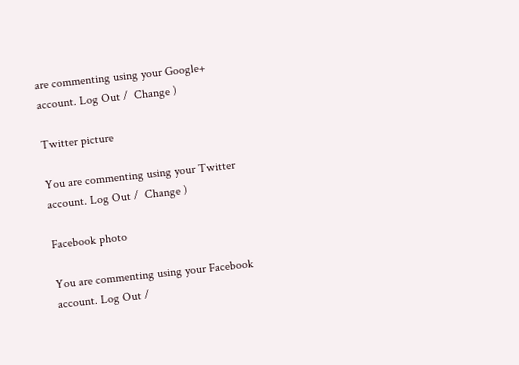are commenting using your Google+ account. Log Out /  Change )

Twitter picture

You are commenting using your Twitter account. Log Out /  Change )

Facebook photo

You are commenting using your Facebook account. Log Out /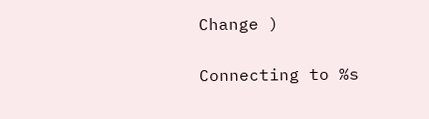Change )

Connecting to %s